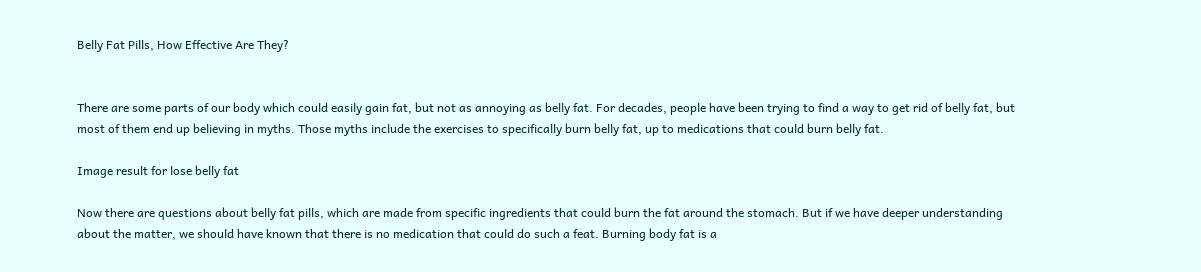Belly Fat Pills, How Effective Are They?


There are some parts of our body which could easily gain fat, but not as annoying as belly fat. For decades, people have been trying to find a way to get rid of belly fat, but most of them end up believing in myths. Those myths include the exercises to specifically burn belly fat, up to medications that could burn belly fat.

Image result for lose belly fat

Now there are questions about belly fat pills, which are made from specific ingredients that could burn the fat around the stomach. But if we have deeper understanding about the matter, we should have known that there is no medication that could do such a feat. Burning body fat is a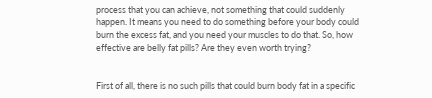process that you can achieve, not something that could suddenly happen. It means you need to do something before your body could burn the excess fat, and you need your muscles to do that. So, how effective are belly fat pills? Are they even worth trying?


First of all, there is no such pills that could burn body fat in a specific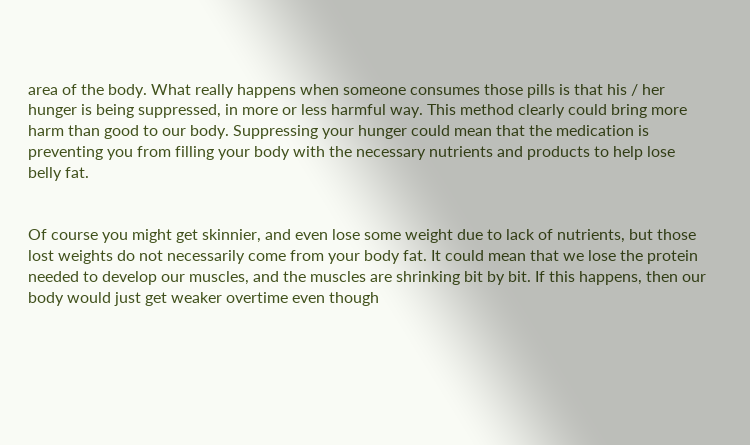area of the body. What really happens when someone consumes those pills is that his / her hunger is being suppressed, in more or less harmful way. This method clearly could bring more harm than good to our body. Suppressing your hunger could mean that the medication is preventing you from filling your body with the necessary nutrients and products to help lose belly fat.


Of course you might get skinnier, and even lose some weight due to lack of nutrients, but those lost weights do not necessarily come from your body fat. It could mean that we lose the protein needed to develop our muscles, and the muscles are shrinking bit by bit. If this happens, then our body would just get weaker overtime even though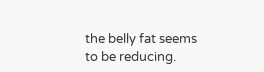the belly fat seems to be reducing.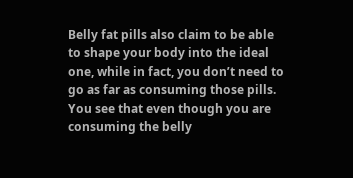Belly fat pills also claim to be able to shape your body into the ideal one, while in fact, you don’t need to go as far as consuming those pills. You see that even though you are consuming the belly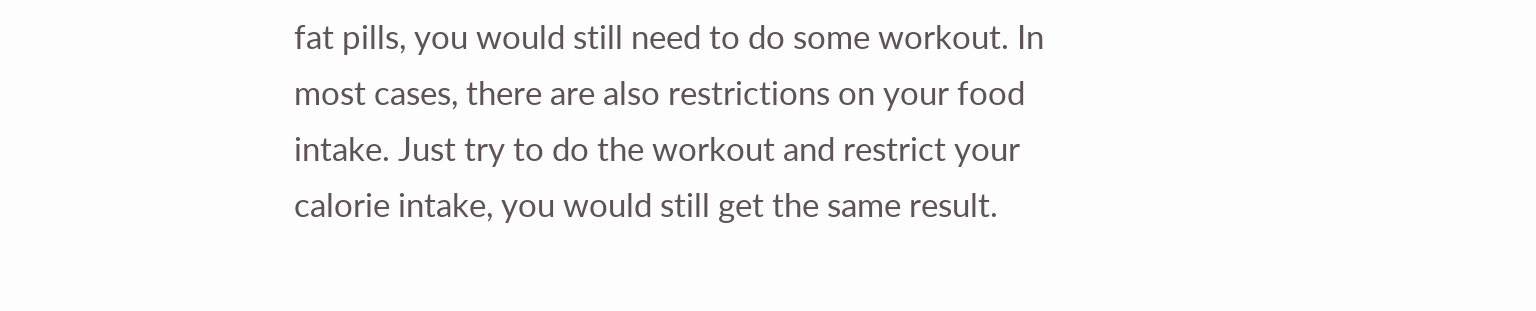fat pills, you would still need to do some workout. In most cases, there are also restrictions on your food intake. Just try to do the workout and restrict your calorie intake, you would still get the same result.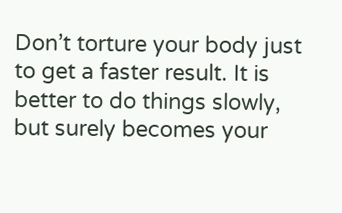Don’t torture your body just to get a faster result. It is better to do things slowly, but surely becomes your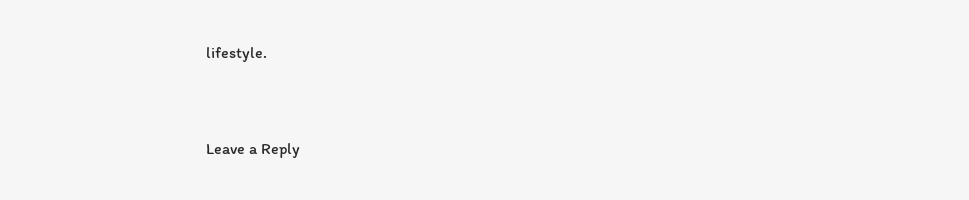lifestyle.


Leave a Reply